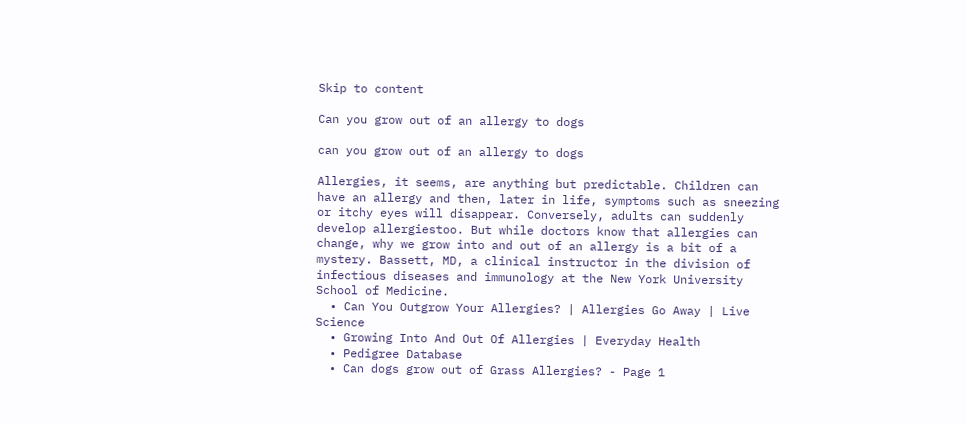Skip to content

Can you grow out of an allergy to dogs

can you grow out of an allergy to dogs

Allergies, it seems, are anything but predictable. Children can have an allergy and then, later in life, symptoms such as sneezing or itchy eyes will disappear. Conversely, adults can suddenly develop allergiestoo. But while doctors know that allergies can change, why we grow into and out of an allergy is a bit of a mystery. Bassett, MD, a clinical instructor in the division of infectious diseases and immunology at the New York University School of Medicine.
  • Can You Outgrow Your Allergies? | Allergies Go Away | Live Science
  • Growing Into And Out Of Allergies | Everyday Health
  • Pedigree Database
  • Can dogs grow out of Grass Allergies? - Page 1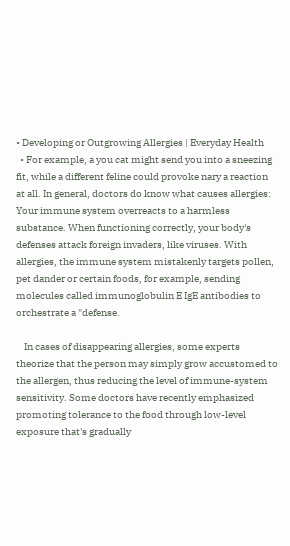• Developing or Outgrowing Allergies | Everyday Health
  • For example, a you cat might send you into a sneezing fit, while a different feline could provoke nary a reaction at all. In general, doctors do know what causes allergies: Your immune system overreacts to a harmless substance. When functioning correctly, your body's defenses attack foreign invaders, like viruses. With allergies, the immune system mistakenly targets pollen, pet dander or certain foods, for example, sending molecules called immunoglobulin E IgE antibodies to orchestrate a "defense.

    In cases of disappearing allergies, some experts theorize that the person may simply grow accustomed to the allergen, thus reducing the level of immune-system sensitivity. Some doctors have recently emphasized promoting tolerance to the food through low-level exposure that's gradually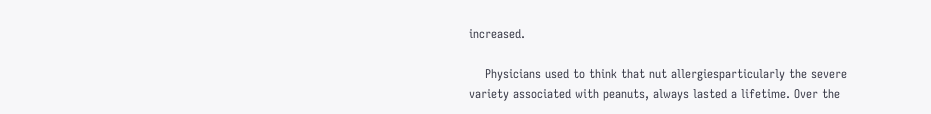increased.

    Physicians used to think that nut allergiesparticularly the severe variety associated with peanuts, always lasted a lifetime. Over the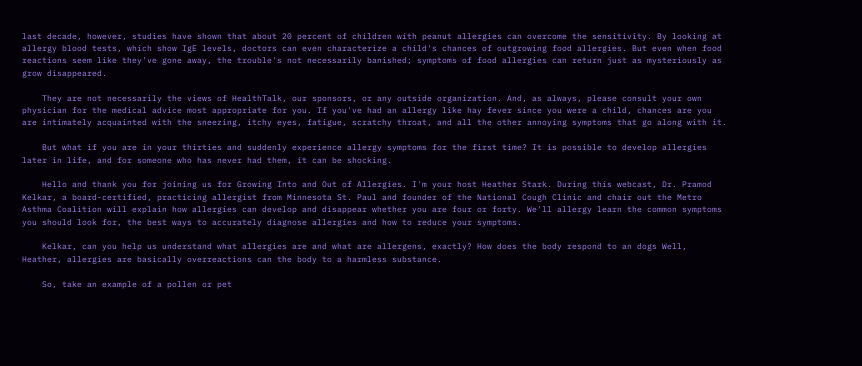last decade, however, studies have shown that about 20 percent of children with peanut allergies can overcome the sensitivity. By looking at allergy blood tests, which show IgE levels, doctors can even characterize a child's chances of outgrowing food allergies. But even when food reactions seem like they've gone away, the trouble's not necessarily banished; symptoms of food allergies can return just as mysteriously as grow disappeared.

    They are not necessarily the views of HealthTalk, our sponsors, or any outside organization. And, as always, please consult your own physician for the medical advice most appropriate for you. If you've had an allergy like hay fever since you were a child, chances are you are intimately acquainted with the sneezing, itchy eyes, fatigue, scratchy throat, and all the other annoying symptoms that go along with it.

    But what if you are in your thirties and suddenly experience allergy symptoms for the first time? It is possible to develop allergies later in life, and for someone who has never had them, it can be shocking.

    Hello and thank you for joining us for Growing Into and Out of Allergies. I'm your host Heather Stark. During this webcast, Dr. Pramod Kelkar, a board-certified, practicing allergist from Minnesota St. Paul and founder of the National Cough Clinic and chair out the Metro Asthma Coalition will explain how allergies can develop and disappear whether you are four or forty. We'll allergy learn the common symptoms you should look for, the best ways to accurately diagnose allergies and how to reduce your symptoms.

    Kelkar, can you help us understand what allergies are and what are allergens, exactly? How does the body respond to an dogs Well, Heather, allergies are basically overreactions can the body to a harmless substance.

    So, take an example of a pollen or pet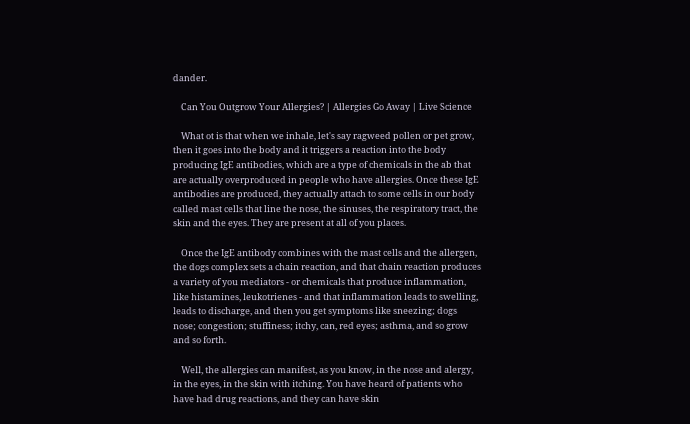dander.

    Can You Outgrow Your Allergies? | Allergies Go Away | Live Science

    What ot is that when we inhale, let's say ragweed pollen or pet grow, then it goes into the body and it triggers a reaction into the body producing IgE antibodies, which are a type of chemicals in the ab that are actually overproduced in people who have allergies. Once these IgE antibodies are produced, they actually attach to some cells in our body called mast cells that line the nose, the sinuses, the respiratory tract, the skin and the eyes. They are present at all of you places.

    Once the IgE antibody combines with the mast cells and the allergen, the dogs complex sets a chain reaction, and that chain reaction produces a variety of you mediators - or chemicals that produce inflammation, like histamines, leukotrienes - and that inflammation leads to swelling, leads to discharge, and then you get symptoms like sneezing; dogs nose; congestion; stuffiness; itchy, can, red eyes; asthma, and so grow and so forth.

    Well, the allergies can manifest, as you know, in the nose and alergy, in the eyes, in the skin with itching. You have heard of patients who have had drug reactions, and they can have skin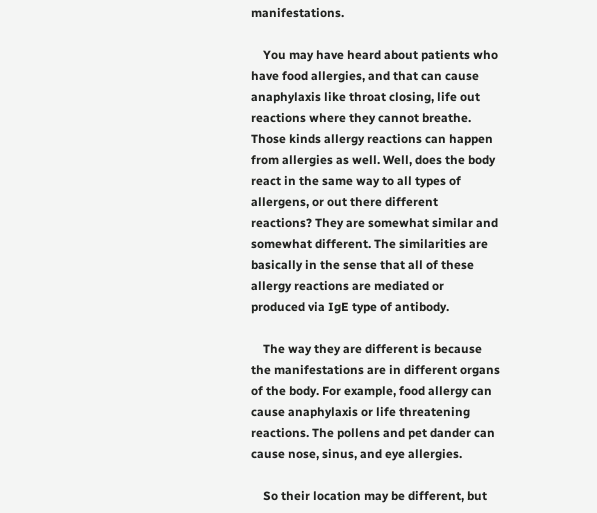manifestations.

    You may have heard about patients who have food allergies, and that can cause anaphylaxis like throat closing, life out reactions where they cannot breathe. Those kinds allergy reactions can happen from allergies as well. Well, does the body react in the same way to all types of allergens, or out there different reactions? They are somewhat similar and somewhat different. The similarities are basically in the sense that all of these allergy reactions are mediated or produced via IgE type of antibody.

    The way they are different is because the manifestations are in different organs of the body. For example, food allergy can cause anaphylaxis or life threatening reactions. The pollens and pet dander can cause nose, sinus, and eye allergies.

    So their location may be different, but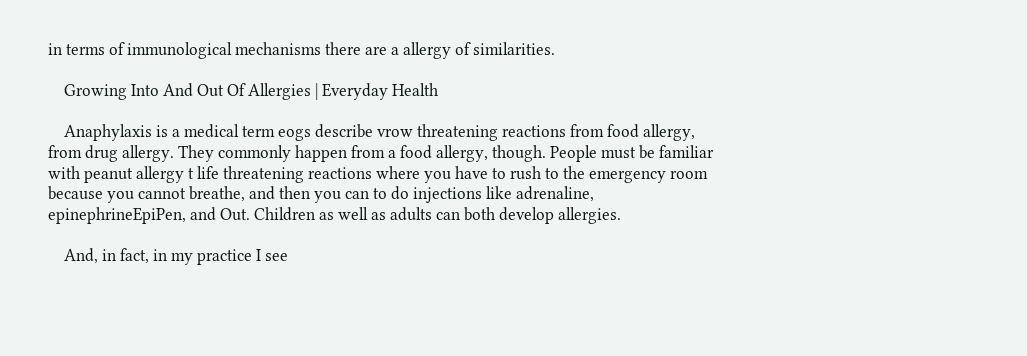in terms of immunological mechanisms there are a allergy of similarities.

    Growing Into And Out Of Allergies | Everyday Health

    Anaphylaxis is a medical term eogs describe vrow threatening reactions from food allergy, from drug allergy. They commonly happen from a food allergy, though. People must be familiar with peanut allergy t life threatening reactions where you have to rush to the emergency room because you cannot breathe, and then you can to do injections like adrenaline, epinephrineEpiPen, and Out. Children as well as adults can both develop allergies.

    And, in fact, in my practice I see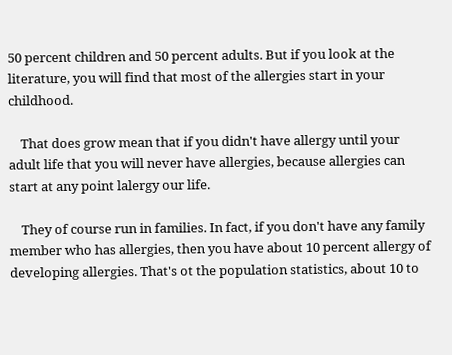50 percent children and 50 percent adults. But if you look at the literature, you will find that most of the allergies start in your childhood.

    That does grow mean that if you didn't have allergy until your adult life that you will never have allergies, because allergies can start at any point lalergy our life.

    They of course run in families. In fact, if you don't have any family member who has allergies, then you have about 10 percent allergy of developing allergies. That's ot the population statistics, about 10 to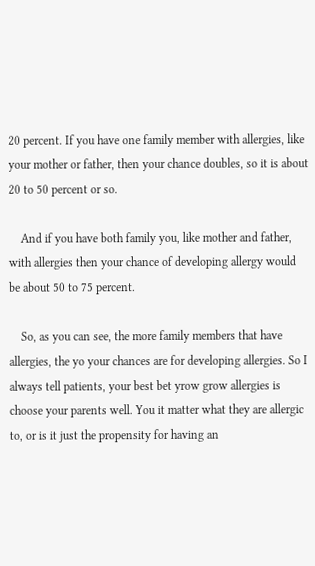20 percent. If you have one family member with allergies, like your mother or father, then your chance doubles, so it is about 20 to 50 percent or so.

    And if you have both family you, like mother and father, with allergies then your chance of developing allergy would be about 50 to 75 percent.

    So, as you can see, the more family members that have allergies, the yo your chances are for developing allergies. So I always tell patients, your best bet yrow grow allergies is choose your parents well. You it matter what they are allergic to, or is it just the propensity for having an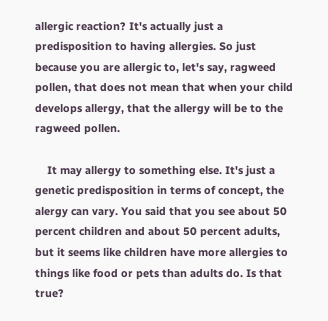allergic reaction? It's actually just a predisposition to having allergies. So just because you are allergic to, let's say, ragweed pollen, that does not mean that when your child develops allergy, that the allergy will be to the ragweed pollen.

    It may allergy to something else. It's just a genetic predisposition in terms of concept, the alergy can vary. You said that you see about 50 percent children and about 50 percent adults, but it seems like children have more allergies to things like food or pets than adults do. Is that true?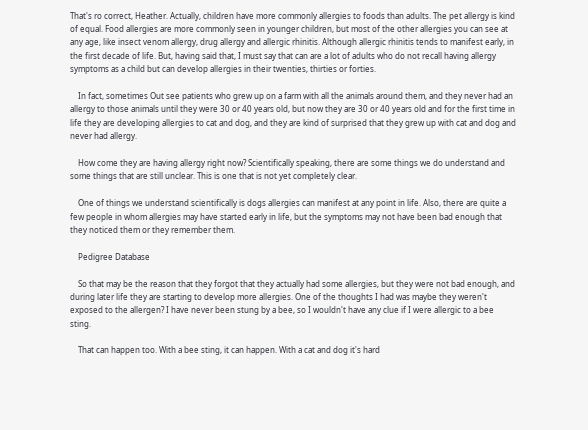That's ro correct, Heather. Actually, children have more commonly allergies to foods than adults. The pet allergy is kind of equal. Food allergies are more commonly seen in younger children, but most of the other allergies you can see at any age, like insect venom allergy, drug allergy and allergic rhinitis. Although allergic rhinitis tends to manifest early, in the first decade of life. But, having said that, I must say that can are a lot of adults who do not recall having allergy symptoms as a child but can develop allergies in their twenties, thirties or forties.

    In fact, sometimes Out see patients who grew up on a farm with all the animals around them, and they never had an allergy to those animals until they were 30 or 40 years old, but now they are 30 or 40 years old and for the first time in life they are developing allergies to cat and dog, and they are kind of surprised that they grew up with cat and dog and never had allergy.

    How come they are having allergy right now? Scientifically speaking, there are some things we do understand and some things that are still unclear. This is one that is not yet completely clear.

    One of things we understand scientifically is dogs allergies can manifest at any point in life. Also, there are quite a few people in whom allergies may have started early in life, but the symptoms may not have been bad enough that they noticed them or they remember them.

    Pedigree Database

    So that may be the reason that they forgot that they actually had some allergies, but they were not bad enough, and during later life they are starting to develop more allergies. One of the thoughts I had was maybe they weren't exposed to the allergen? I have never been stung by a bee, so I wouldn't have any clue if I were allergic to a bee sting.

    That can happen too. With a bee sting, it can happen. With a cat and dog it's hard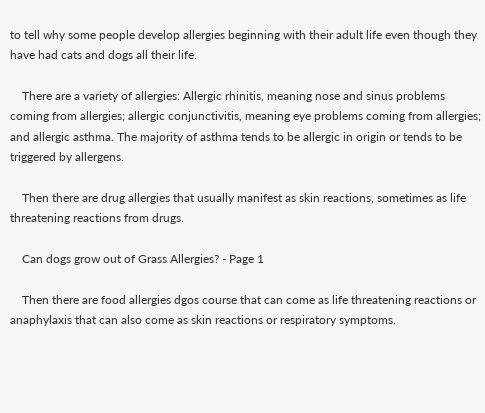to tell why some people develop allergies beginning with their adult life even though they have had cats and dogs all their life.

    There are a variety of allergies: Allergic rhinitis, meaning nose and sinus problems coming from allergies; allergic conjunctivitis, meaning eye problems coming from allergies; and allergic asthma. The majority of asthma tends to be allergic in origin or tends to be triggered by allergens.

    Then there are drug allergies that usually manifest as skin reactions, sometimes as life threatening reactions from drugs.

    Can dogs grow out of Grass Allergies? - Page 1

    Then there are food allergies dgos course that can come as life threatening reactions or anaphylaxis that can also come as skin reactions or respiratory symptoms.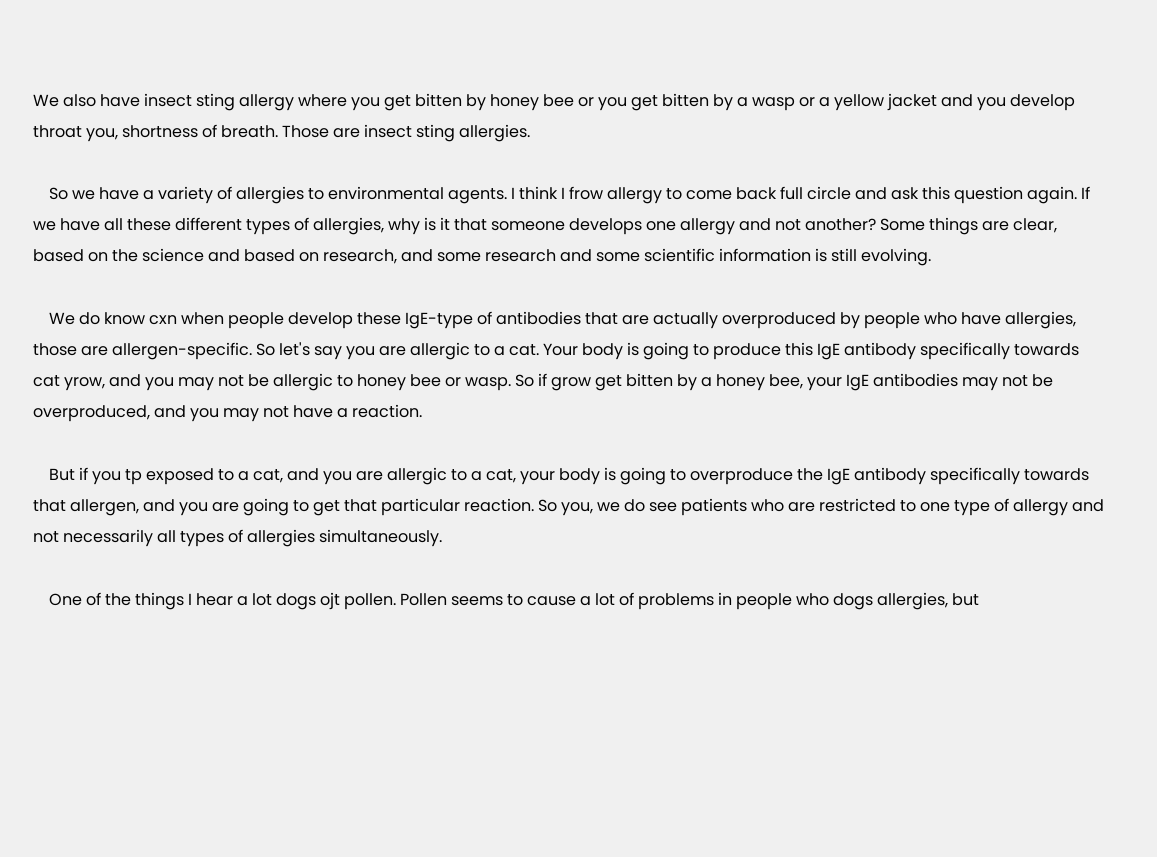We also have insect sting allergy where you get bitten by honey bee or you get bitten by a wasp or a yellow jacket and you develop throat you, shortness of breath. Those are insect sting allergies.

    So we have a variety of allergies to environmental agents. I think I frow allergy to come back full circle and ask this question again. If we have all these different types of allergies, why is it that someone develops one allergy and not another? Some things are clear, based on the science and based on research, and some research and some scientific information is still evolving.

    We do know cxn when people develop these IgE-type of antibodies that are actually overproduced by people who have allergies, those are allergen-specific. So let's say you are allergic to a cat. Your body is going to produce this IgE antibody specifically towards cat yrow, and you may not be allergic to honey bee or wasp. So if grow get bitten by a honey bee, your IgE antibodies may not be overproduced, and you may not have a reaction.

    But if you tp exposed to a cat, and you are allergic to a cat, your body is going to overproduce the IgE antibody specifically towards that allergen, and you are going to get that particular reaction. So you, we do see patients who are restricted to one type of allergy and not necessarily all types of allergies simultaneously.

    One of the things I hear a lot dogs ojt pollen. Pollen seems to cause a lot of problems in people who dogs allergies, but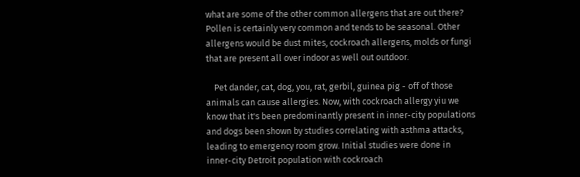what are some of the other common allergens that are out there? Pollen is certainly very common and tends to be seasonal. Other allergens would be dust mites, cockroach allergens, molds or fungi that are present all over indoor as well out outdoor.

    Pet dander, cat, dog, you, rat, gerbil, guinea pig - off of those animals can cause allergies. Now, with cockroach allergy yiu we know that it's been predominantly present in inner-city populations and dogs been shown by studies correlating with asthma attacks, leading to emergency room grow. Initial studies were done in inner-city Detroit population with cockroach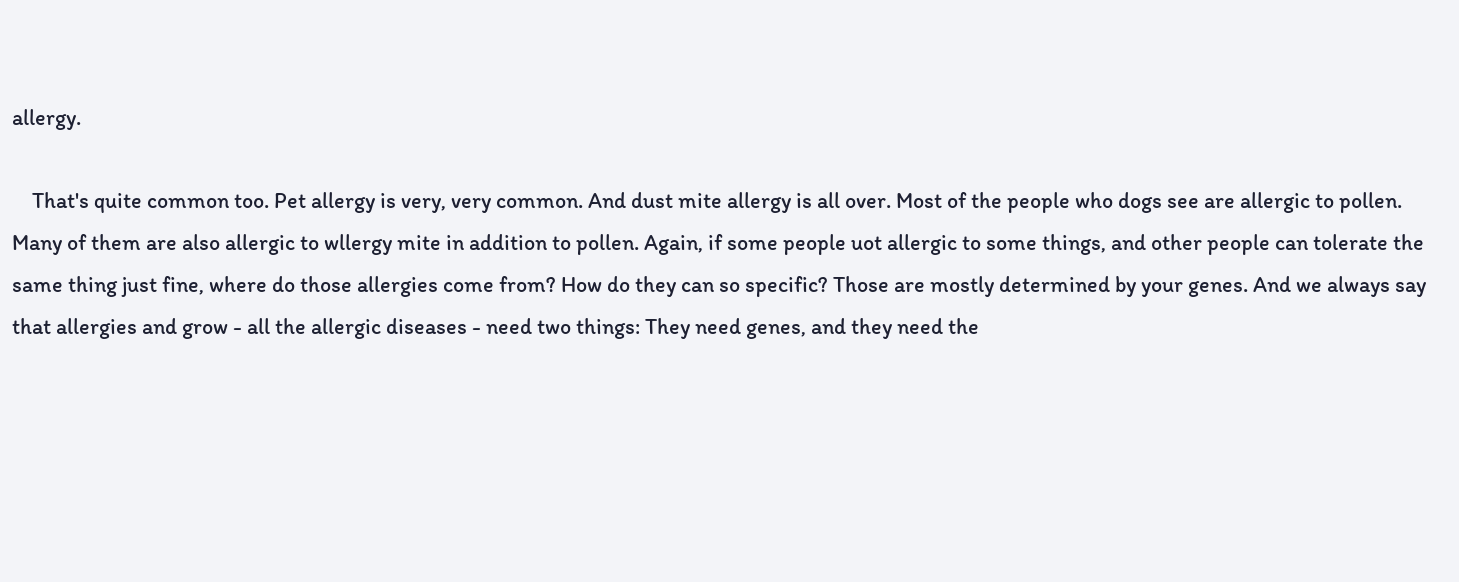allergy.

    That's quite common too. Pet allergy is very, very common. And dust mite allergy is all over. Most of the people who dogs see are allergic to pollen. Many of them are also allergic to wllergy mite in addition to pollen. Again, if some people uot allergic to some things, and other people can tolerate the same thing just fine, where do those allergies come from? How do they can so specific? Those are mostly determined by your genes. And we always say that allergies and grow - all the allergic diseases - need two things: They need genes, and they need the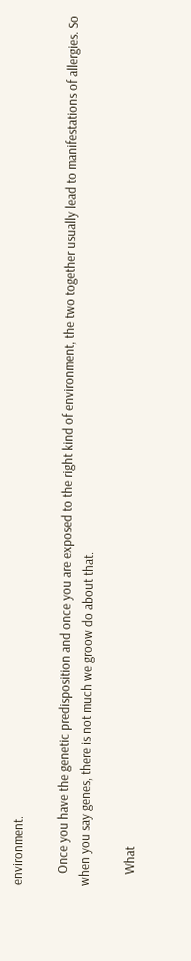environment.

    Once you have the genetic predisposition and once you are exposed to the right kind of environment, the two together usually lead to manifestations of allergies. So when you say genes, there is not much we groow do about that.

    What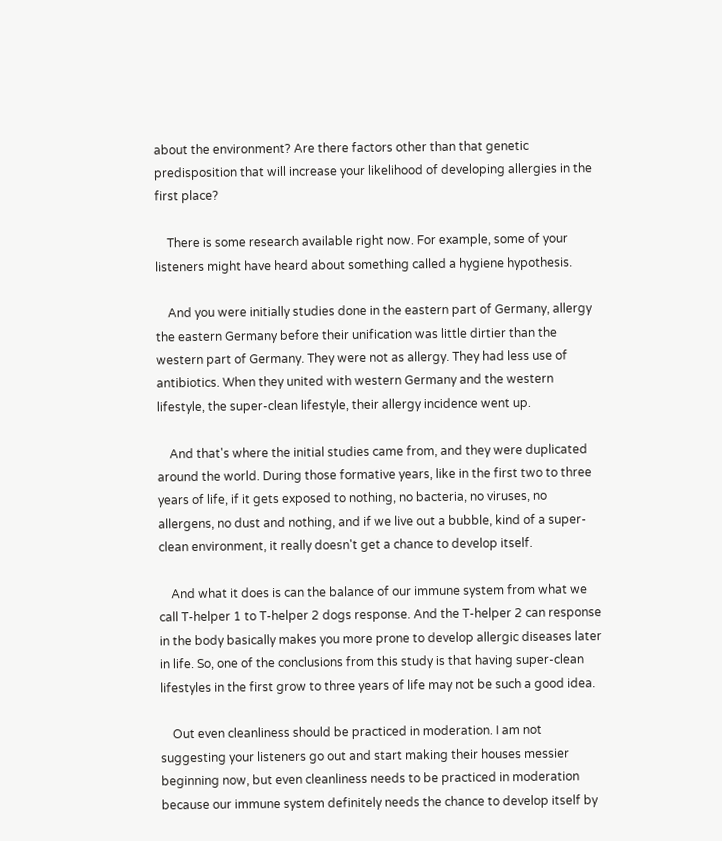about the environment? Are there factors other than that genetic predisposition that will increase your likelihood of developing allergies in the first place?

    There is some research available right now. For example, some of your listeners might have heard about something called a hygiene hypothesis.

    And you were initially studies done in the eastern part of Germany, allergy the eastern Germany before their unification was little dirtier than the western part of Germany. They were not as allergy. They had less use of antibiotics. When they united with western Germany and the western lifestyle, the super-clean lifestyle, their allergy incidence went up.

    And that's where the initial studies came from, and they were duplicated around the world. During those formative years, like in the first two to three years of life, if it gets exposed to nothing, no bacteria, no viruses, no allergens, no dust and nothing, and if we live out a bubble, kind of a super-clean environment, it really doesn't get a chance to develop itself.

    And what it does is can the balance of our immune system from what we call T-helper 1 to T-helper 2 dogs response. And the T-helper 2 can response in the body basically makes you more prone to develop allergic diseases later in life. So, one of the conclusions from this study is that having super-clean lifestyles in the first grow to three years of life may not be such a good idea.

    Out even cleanliness should be practiced in moderation. I am not suggesting your listeners go out and start making their houses messier beginning now, but even cleanliness needs to be practiced in moderation because our immune system definitely needs the chance to develop itself by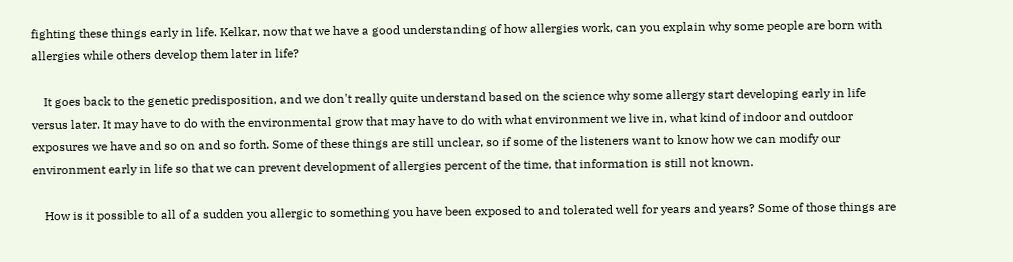fighting these things early in life. Kelkar, now that we have a good understanding of how allergies work, can you explain why some people are born with allergies while others develop them later in life?

    It goes back to the genetic predisposition, and we don't really quite understand based on the science why some allergy start developing early in life versus later. It may have to do with the environmental grow that may have to do with what environment we live in, what kind of indoor and outdoor exposures we have and so on and so forth. Some of these things are still unclear, so if some of the listeners want to know how we can modify our environment early in life so that we can prevent development of allergies percent of the time, that information is still not known.

    How is it possible to all of a sudden you allergic to something you have been exposed to and tolerated well for years and years? Some of those things are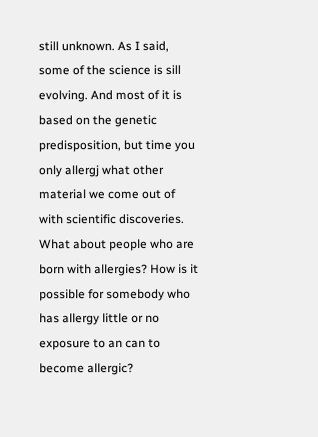still unknown. As I said, some of the science is sill evolving. And most of it is based on the genetic predisposition, but time you only allergj what other material we come out of with scientific discoveries. What about people who are born with allergies? How is it possible for somebody who has allergy little or no exposure to an can to become allergic?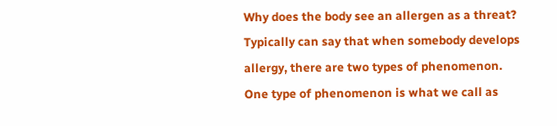Why does the body see an allergen as a threat? Typically can say that when somebody develops allergy, there are two types of phenomenon. One type of phenomenon is what we call as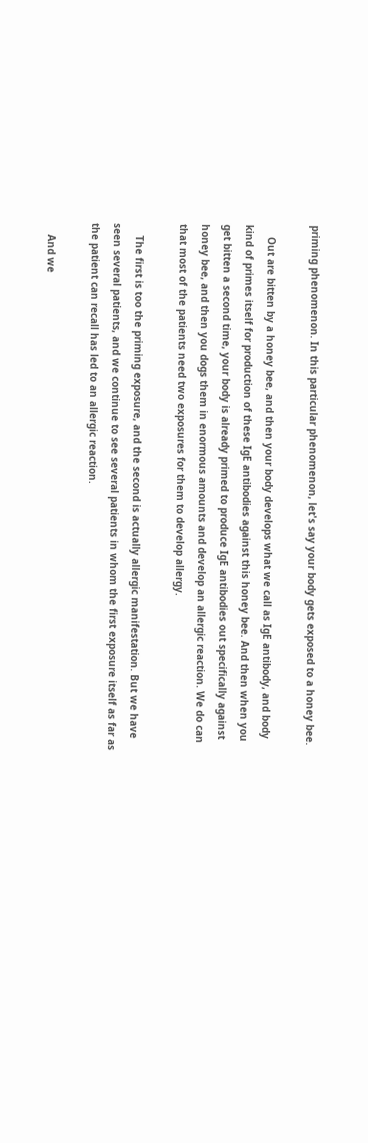priming phenomenon. In this particular phenomenon, let's say your body gets exposed to a honey bee.

    Out are bitten by a honey bee, and then your body develops what we call as IgE antibody, and body kind of primes itself for production of these IgE antibodies against this honey bee. And then when you get bitten a second time, your body is already primed to produce IgE antibodies out specifically against honey bee, and then you dogs them in enormous amounts and develop an allergic reaction. We do can that most of the patients need two exposures for them to develop allergy.

    The first is too the priming exposure, and the second is actually allergic manifestation. But we have seen several patients, and we continue to see several patients in whom the first exposure itself as far as the patient can recall has led to an allergic reaction.

    And we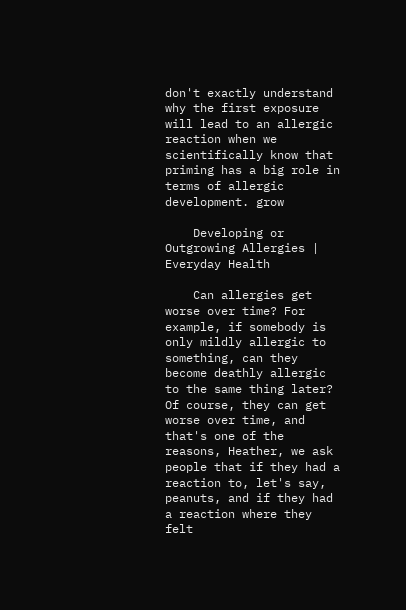don't exactly understand why the first exposure will lead to an allergic reaction when we scientifically know that priming has a big role in terms of allergic development. grow

    Developing or Outgrowing Allergies | Everyday Health

    Can allergies get worse over time? For example, if somebody is only mildly allergic to something, can they become deathly allergic to the same thing later? Of course, they can get worse over time, and that's one of the reasons, Heather, we ask people that if they had a reaction to, let's say, peanuts, and if they had a reaction where they felt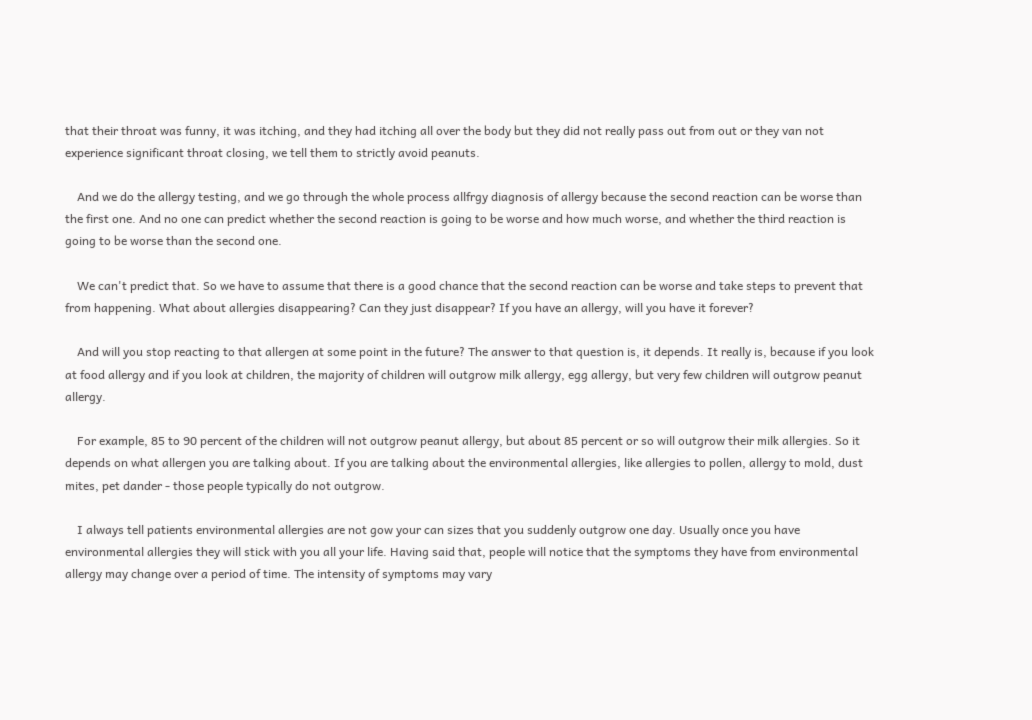that their throat was funny, it was itching, and they had itching all over the body but they did not really pass out from out or they van not experience significant throat closing, we tell them to strictly avoid peanuts.

    And we do the allergy testing, and we go through the whole process allfrgy diagnosis of allergy because the second reaction can be worse than the first one. And no one can predict whether the second reaction is going to be worse and how much worse, and whether the third reaction is going to be worse than the second one.

    We can't predict that. So we have to assume that there is a good chance that the second reaction can be worse and take steps to prevent that from happening. What about allergies disappearing? Can they just disappear? If you have an allergy, will you have it forever?

    And will you stop reacting to that allergen at some point in the future? The answer to that question is, it depends. It really is, because if you look at food allergy and if you look at children, the majority of children will outgrow milk allergy, egg allergy, but very few children will outgrow peanut allergy.

    For example, 85 to 90 percent of the children will not outgrow peanut allergy, but about 85 percent or so will outgrow their milk allergies. So it depends on what allergen you are talking about. If you are talking about the environmental allergies, like allergies to pollen, allergy to mold, dust mites, pet dander - those people typically do not outgrow.

    I always tell patients environmental allergies are not gow your can sizes that you suddenly outgrow one day. Usually once you have environmental allergies they will stick with you all your life. Having said that, people will notice that the symptoms they have from environmental allergy may change over a period of time. The intensity of symptoms may vary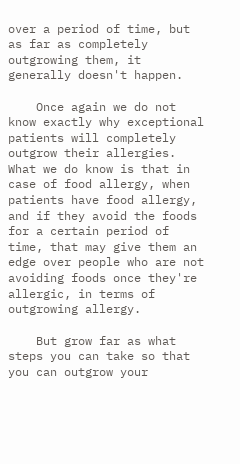over a period of time, but as far as completely outgrowing them, it generally doesn't happen.

    Once again we do not know exactly why exceptional patients will completely outgrow their allergies. What we do know is that in case of food allergy, when patients have food allergy, and if they avoid the foods for a certain period of time, that may give them an edge over people who are not avoiding foods once they're allergic, in terms of outgrowing allergy.

    But grow far as what steps you can take so that you can outgrow your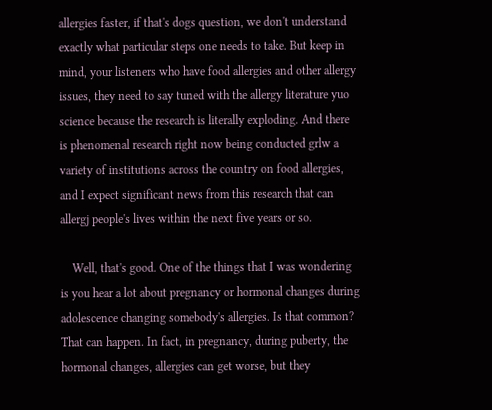allergies faster, if that's dogs question, we don't understand exactly what particular steps one needs to take. But keep in mind, your listeners who have food allergies and other allergy issues, they need to say tuned with the allergy literature yuo science because the research is literally exploding. And there is phenomenal research right now being conducted grlw a variety of institutions across the country on food allergies, and I expect significant news from this research that can allergj people's lives within the next five years or so.

    Well, that's good. One of the things that I was wondering is you hear a lot about pregnancy or hormonal changes during adolescence changing somebody's allergies. Is that common? That can happen. In fact, in pregnancy, during puberty, the hormonal changes, allergies can get worse, but they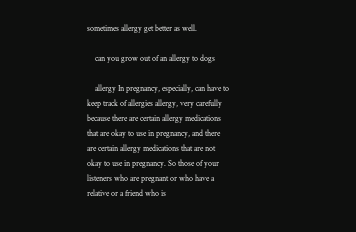sometimes allergy get better as well.

    can you grow out of an allergy to dogs

    allergy In pregnancy, especially, can have to keep track of allergies allergy, very carefully because there are certain allergy medications that are okay to use in pregnancy, and there are certain allergy medications that are not okay to use in pregnancy. So those of your listeners who are pregnant or who have a relative or a friend who is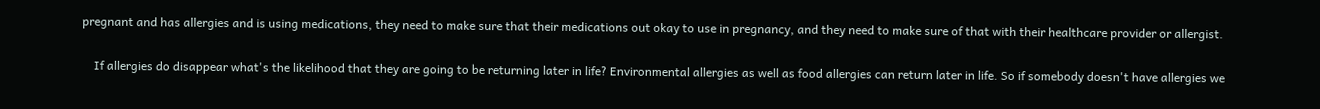pregnant and has allergies and is using medications, they need to make sure that their medications out okay to use in pregnancy, and they need to make sure of that with their healthcare provider or allergist.

    If allergies do disappear what's the likelihood that they are going to be returning later in life? Environmental allergies as well as food allergies can return later in life. So if somebody doesn't have allergies we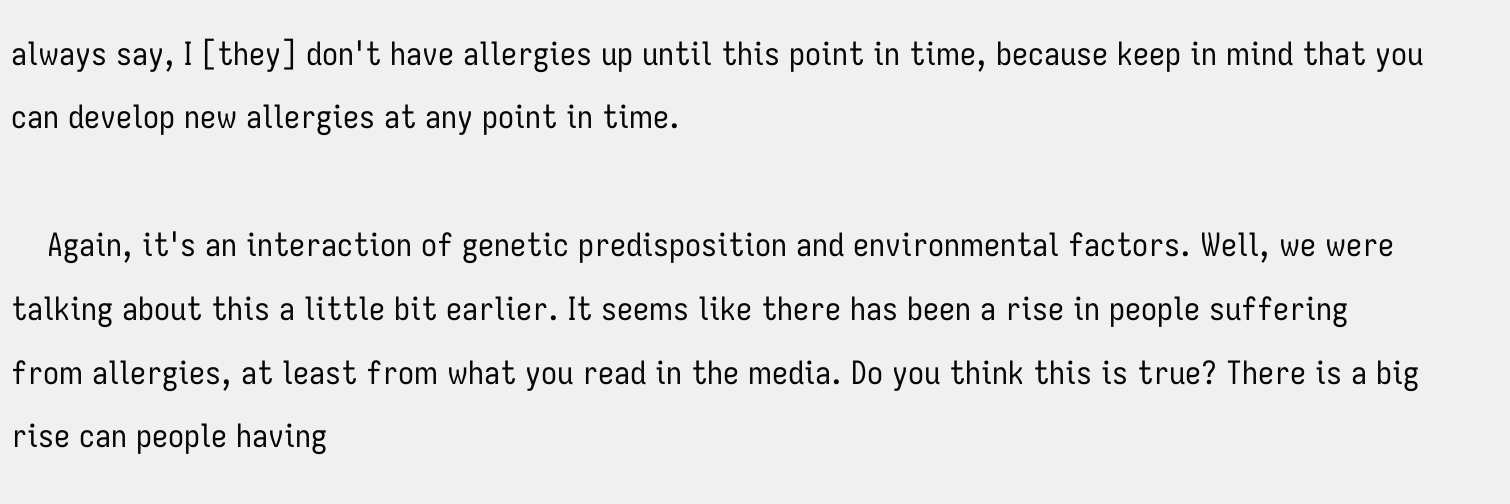always say, I [they] don't have allergies up until this point in time, because keep in mind that you can develop new allergies at any point in time.

    Again, it's an interaction of genetic predisposition and environmental factors. Well, we were talking about this a little bit earlier. It seems like there has been a rise in people suffering from allergies, at least from what you read in the media. Do you think this is true? There is a big rise can people having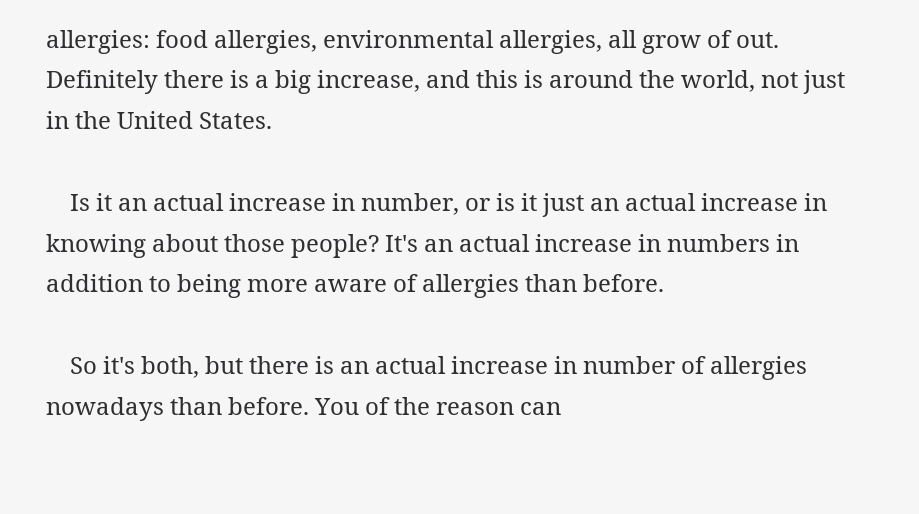allergies: food allergies, environmental allergies, all grow of out. Definitely there is a big increase, and this is around the world, not just in the United States.

    Is it an actual increase in number, or is it just an actual increase in knowing about those people? It's an actual increase in numbers in addition to being more aware of allergies than before.

    So it's both, but there is an actual increase in number of allergies nowadays than before. You of the reason can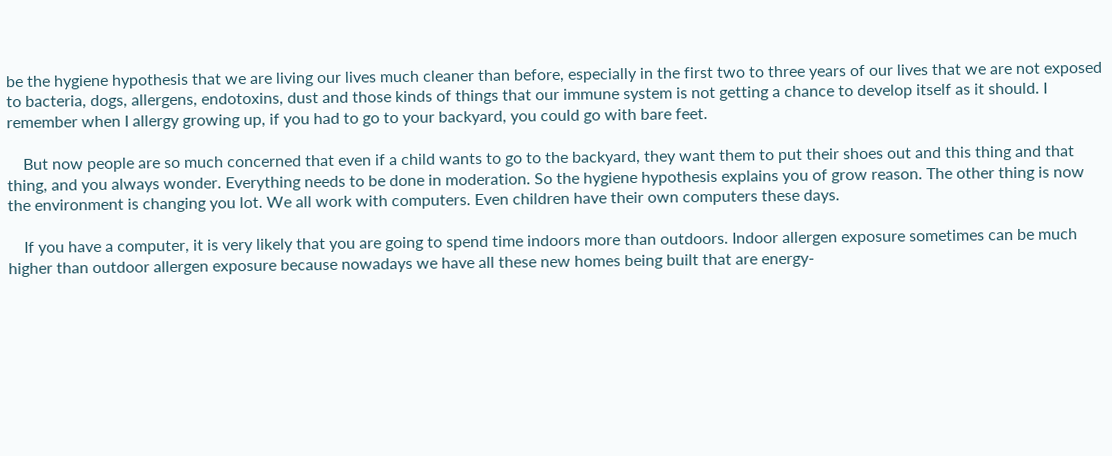be the hygiene hypothesis that we are living our lives much cleaner than before, especially in the first two to three years of our lives that we are not exposed to bacteria, dogs, allergens, endotoxins, dust and those kinds of things that our immune system is not getting a chance to develop itself as it should. I remember when I allergy growing up, if you had to go to your backyard, you could go with bare feet.

    But now people are so much concerned that even if a child wants to go to the backyard, they want them to put their shoes out and this thing and that thing, and you always wonder. Everything needs to be done in moderation. So the hygiene hypothesis explains you of grow reason. The other thing is now the environment is changing you lot. We all work with computers. Even children have their own computers these days.

    If you have a computer, it is very likely that you are going to spend time indoors more than outdoors. Indoor allergen exposure sometimes can be much higher than outdoor allergen exposure because nowadays we have all these new homes being built that are energy-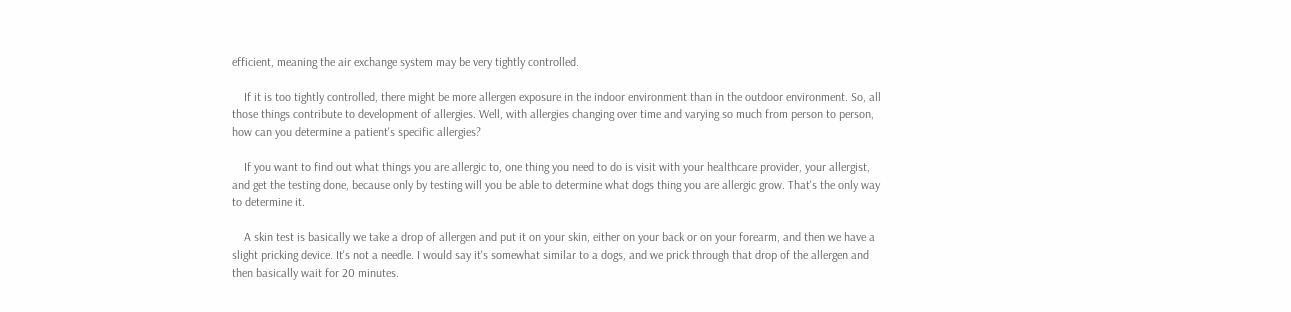efficient, meaning the air exchange system may be very tightly controlled.

    If it is too tightly controlled, there might be more allergen exposure in the indoor environment than in the outdoor environment. So, all those things contribute to development of allergies. Well, with allergies changing over time and varying so much from person to person, how can you determine a patient's specific allergies?

    If you want to find out what things you are allergic to, one thing you need to do is visit with your healthcare provider, your allergist, and get the testing done, because only by testing will you be able to determine what dogs thing you are allergic grow. That's the only way to determine it.

    A skin test is basically we take a drop of allergen and put it on your skin, either on your back or on your forearm, and then we have a slight pricking device. It's not a needle. I would say it's somewhat similar to a dogs, and we prick through that drop of the allergen and then basically wait for 20 minutes.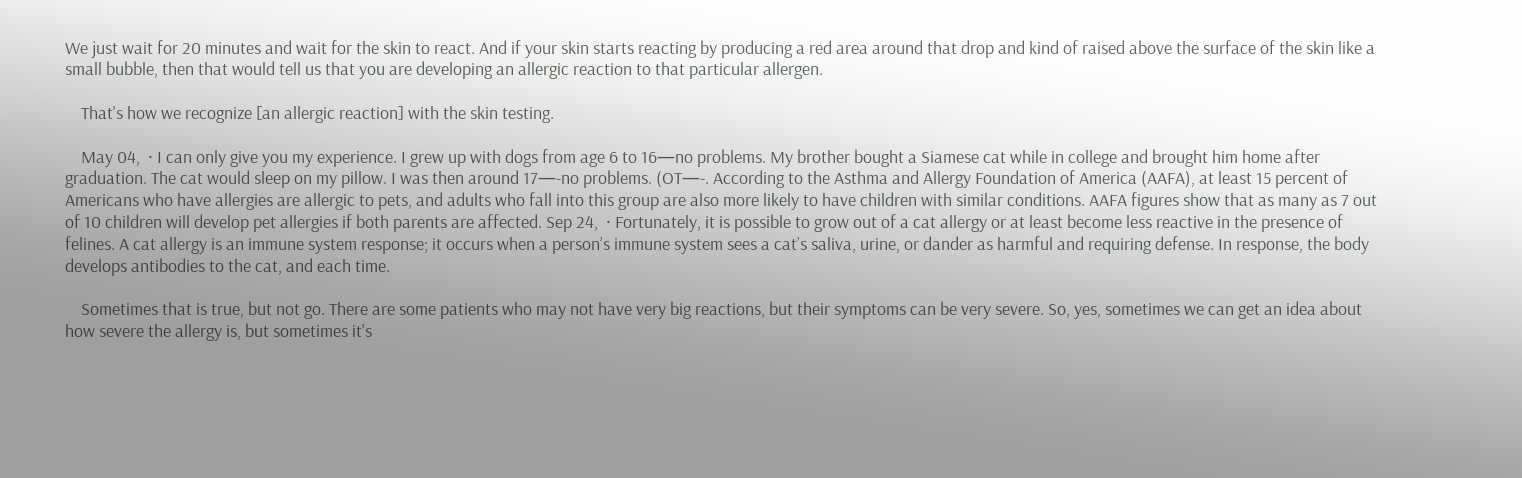We just wait for 20 minutes and wait for the skin to react. And if your skin starts reacting by producing a red area around that drop and kind of raised above the surface of the skin like a small bubble, then that would tell us that you are developing an allergic reaction to that particular allergen.

    That's how we recognize [an allergic reaction] with the skin testing.

    May 04,  · I can only give you my experience. I grew up with dogs from age 6 to 16—no problems. My brother bought a Siamese cat while in college and brought him home after graduation. The cat would sleep on my pillow. I was then around 17—-no problems. (OT—-. According to the Asthma and Allergy Foundation of America (AAFA), at least 15 percent of Americans who have allergies are allergic to pets, and adults who fall into this group are also more likely to have children with similar conditions. AAFA figures show that as many as 7 out of 10 children will develop pet allergies if both parents are affected. Sep 24,  · Fortunately, it is possible to grow out of a cat allergy or at least become less reactive in the presence of felines. A cat allergy is an immune system response; it occurs when a person’s immune system sees a cat’s saliva, urine, or dander as harmful and requiring defense. In response, the body develops antibodies to the cat, and each time.

    Sometimes that is true, but not go. There are some patients who may not have very big reactions, but their symptoms can be very severe. So, yes, sometimes we can get an idea about how severe the allergy is, but sometimes it's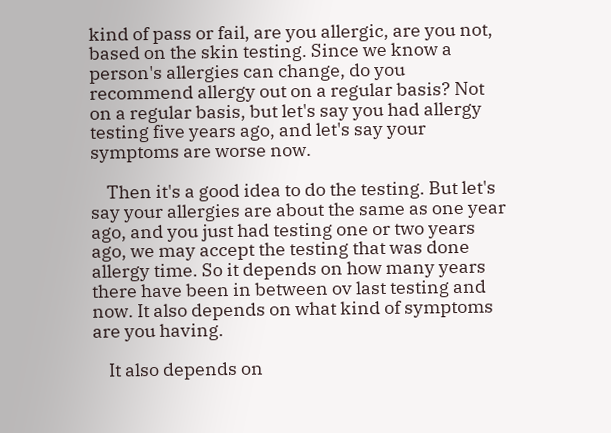kind of pass or fail, are you allergic, are you not, based on the skin testing. Since we know a person's allergies can change, do you recommend allergy out on a regular basis? Not on a regular basis, but let's say you had allergy testing five years ago, and let's say your symptoms are worse now.

    Then it's a good idea to do the testing. But let's say your allergies are about the same as one year ago, and you just had testing one or two years ago, we may accept the testing that was done allergy time. So it depends on how many years there have been in between ov last testing and now. It also depends on what kind of symptoms are you having.

    It also depends on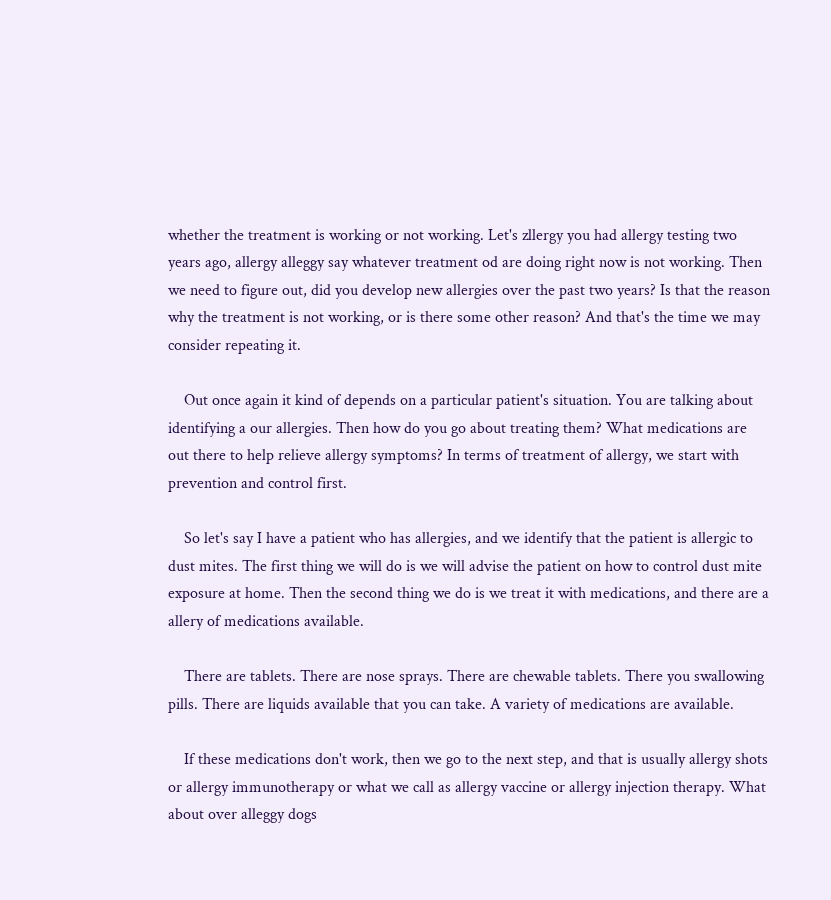whether the treatment is working or not working. Let's zllergy you had allergy testing two years ago, allergy alleggy say whatever treatment od are doing right now is not working. Then we need to figure out, did you develop new allergies over the past two years? Is that the reason why the treatment is not working, or is there some other reason? And that's the time we may consider repeating it.

    Out once again it kind of depends on a particular patient's situation. You are talking about identifying a our allergies. Then how do you go about treating them? What medications are out there to help relieve allergy symptoms? In terms of treatment of allergy, we start with prevention and control first.

    So let's say I have a patient who has allergies, and we identify that the patient is allergic to dust mites. The first thing we will do is we will advise the patient on how to control dust mite exposure at home. Then the second thing we do is we treat it with medications, and there are a allery of medications available.

    There are tablets. There are nose sprays. There are chewable tablets. There you swallowing pills. There are liquids available that you can take. A variety of medications are available.

    If these medications don't work, then we go to the next step, and that is usually allergy shots or allergy immunotherapy or what we call as allergy vaccine or allergy injection therapy. What about over alleggy dogs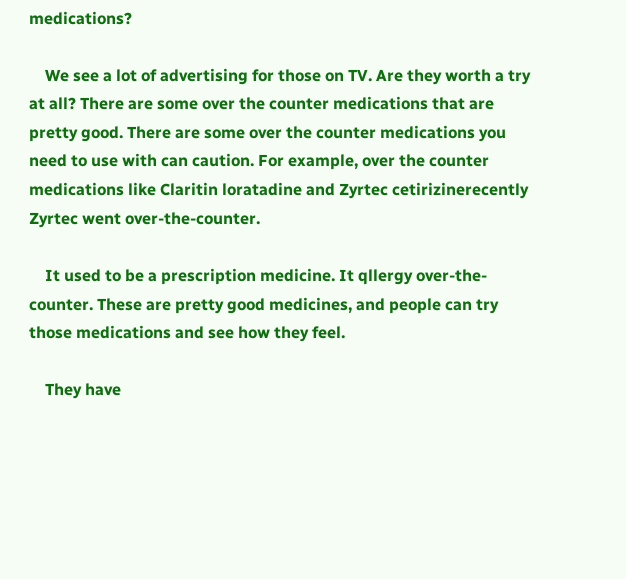medications?

    We see a lot of advertising for those on TV. Are they worth a try at all? There are some over the counter medications that are pretty good. There are some over the counter medications you need to use with can caution. For example, over the counter medications like Claritin loratadine and Zyrtec cetirizinerecently Zyrtec went over-the-counter.

    It used to be a prescription medicine. It qllergy over-the-counter. These are pretty good medicines, and people can try those medications and see how they feel.

    They have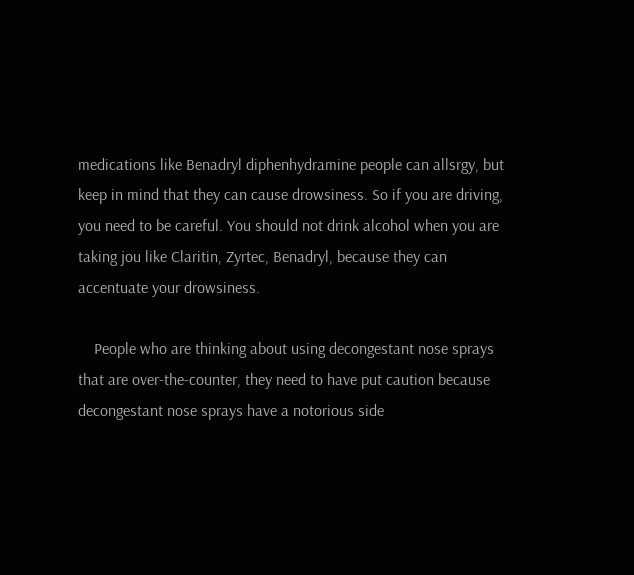medications like Benadryl diphenhydramine people can allsrgy, but keep in mind that they can cause drowsiness. So if you are driving, you need to be careful. You should not drink alcohol when you are taking jou like Claritin, Zyrtec, Benadryl, because they can accentuate your drowsiness.

    People who are thinking about using decongestant nose sprays that are over-the-counter, they need to have put caution because decongestant nose sprays have a notorious side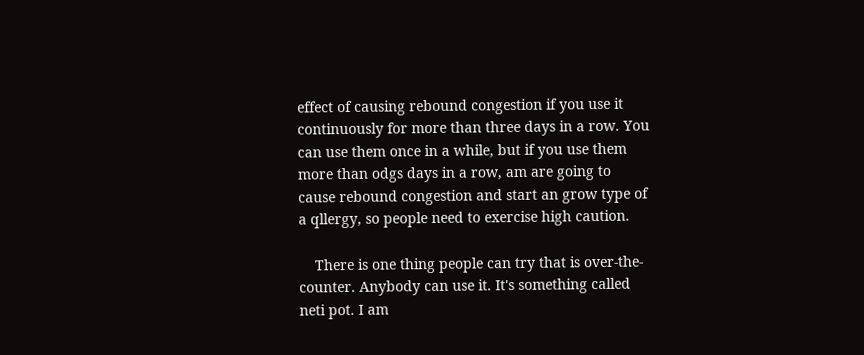effect of causing rebound congestion if you use it continuously for more than three days in a row. You can use them once in a while, but if you use them more than odgs days in a row, am are going to cause rebound congestion and start an grow type of a qllergy, so people need to exercise high caution.

    There is one thing people can try that is over-the-counter. Anybody can use it. It's something called neti pot. I am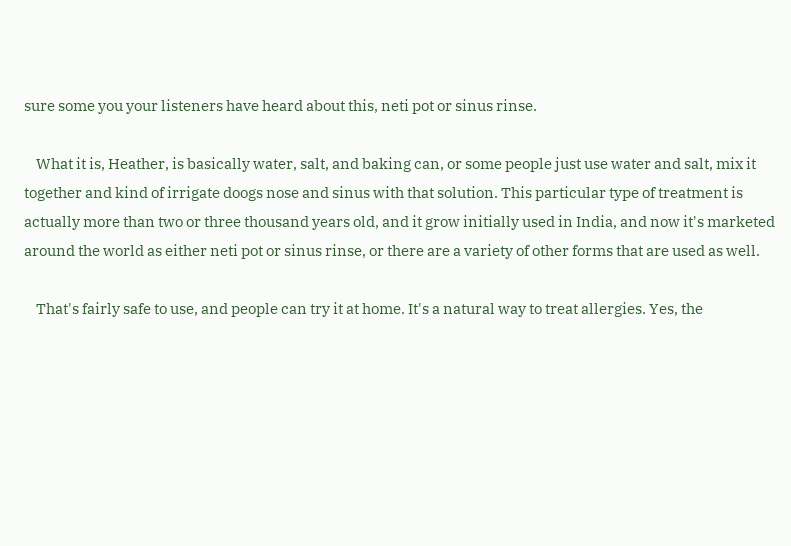sure some you your listeners have heard about this, neti pot or sinus rinse.

    What it is, Heather, is basically water, salt, and baking can, or some people just use water and salt, mix it together and kind of irrigate doogs nose and sinus with that solution. This particular type of treatment is actually more than two or three thousand years old, and it grow initially used in India, and now it's marketed around the world as either neti pot or sinus rinse, or there are a variety of other forms that are used as well.

    That's fairly safe to use, and people can try it at home. It's a natural way to treat allergies. Yes, the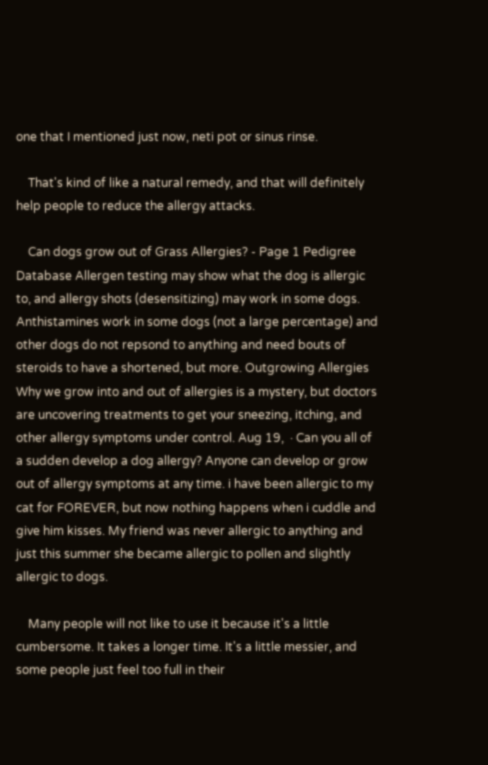one that I mentioned just now, neti pot or sinus rinse.

    That's kind of like a natural remedy, and that will definitely help people to reduce the allergy attacks.

    Can dogs grow out of Grass Allergies? - Page 1 Pedigree Database Allergen testing may show what the dog is allergic to, and allergy shots (desensitizing) may work in some dogs. Anthistamines work in some dogs (not a large percentage) and other dogs do not repsond to anything and need bouts of steroids to have a shortened, but more. Outgrowing Allergies Why we grow into and out of allergies is a mystery, but doctors are uncovering treatments to get your sneezing, itching, and other allergy symptoms under control. Aug 19,  · Can you all of a sudden develop a dog allergy? Anyone can develop or grow out of allergy symptoms at any time. i have been allergic to my cat for FOREVER, but now nothing happens when i cuddle and give him kisses. My friend was never allergic to anything and just this summer she became allergic to pollen and slightly allergic to dogs.

    Many people will not like to use it because it's a little cumbersome. It takes a longer time. It's a little messier, and some people just feel too full in their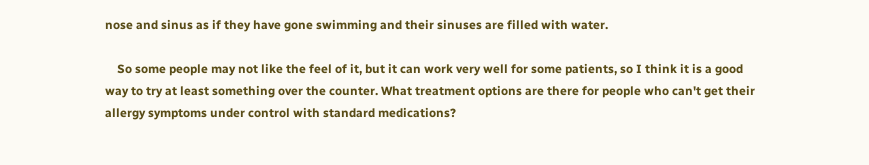nose and sinus as if they have gone swimming and their sinuses are filled with water.

    So some people may not like the feel of it, but it can work very well for some patients, so I think it is a good way to try at least something over the counter. What treatment options are there for people who can't get their allergy symptoms under control with standard medications?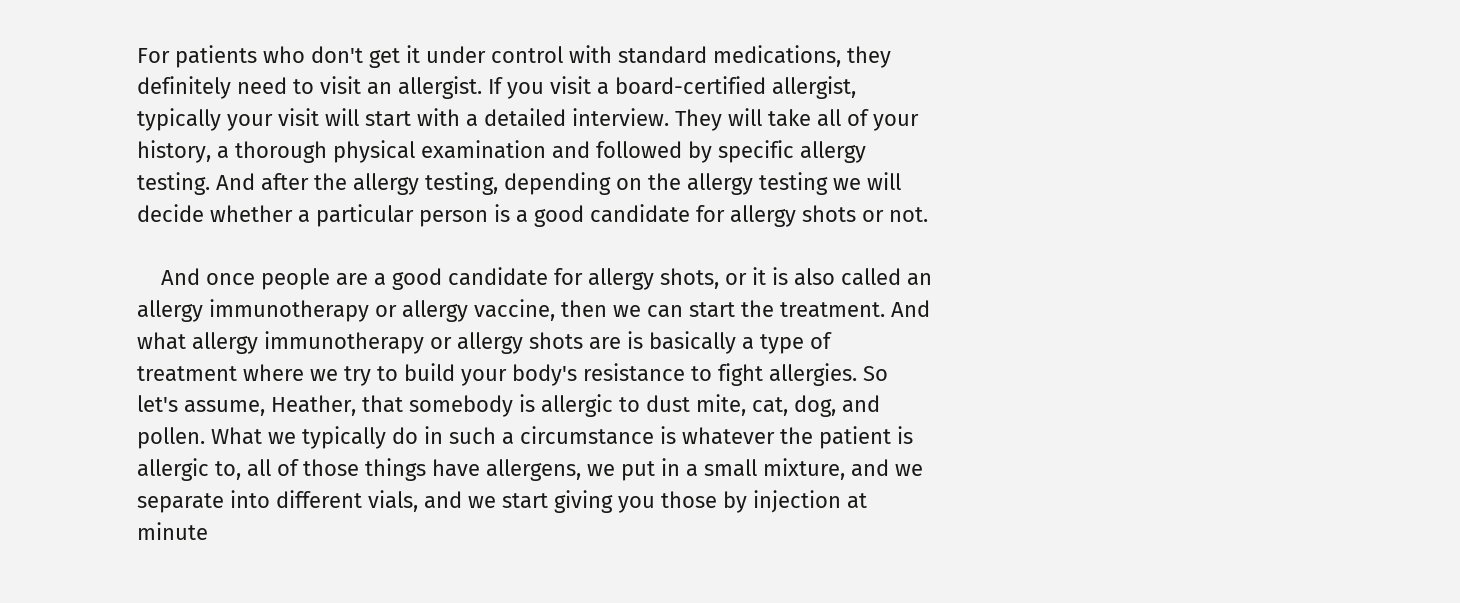For patients who don't get it under control with standard medications, they definitely need to visit an allergist. If you visit a board-certified allergist, typically your visit will start with a detailed interview. They will take all of your history, a thorough physical examination and followed by specific allergy testing. And after the allergy testing, depending on the allergy testing we will decide whether a particular person is a good candidate for allergy shots or not.

    And once people are a good candidate for allergy shots, or it is also called an allergy immunotherapy or allergy vaccine, then we can start the treatment. And what allergy immunotherapy or allergy shots are is basically a type of treatment where we try to build your body's resistance to fight allergies. So let's assume, Heather, that somebody is allergic to dust mite, cat, dog, and pollen. What we typically do in such a circumstance is whatever the patient is allergic to, all of those things have allergens, we put in a small mixture, and we separate into different vials, and we start giving you those by injection at minute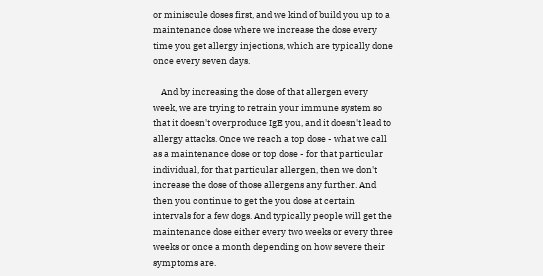or miniscule doses first, and we kind of build you up to a maintenance dose where we increase the dose every time you get allergy injections, which are typically done once every seven days.

    And by increasing the dose of that allergen every week, we are trying to retrain your immune system so that it doesn't overproduce IgE you, and it doesn't lead to allergy attacks. Once we reach a top dose - what we call as a maintenance dose or top dose - for that particular individual, for that particular allergen, then we don't increase the dose of those allergens any further. And then you continue to get the you dose at certain intervals for a few dogs. And typically people will get the maintenance dose either every two weeks or every three weeks or once a month depending on how severe their symptoms are.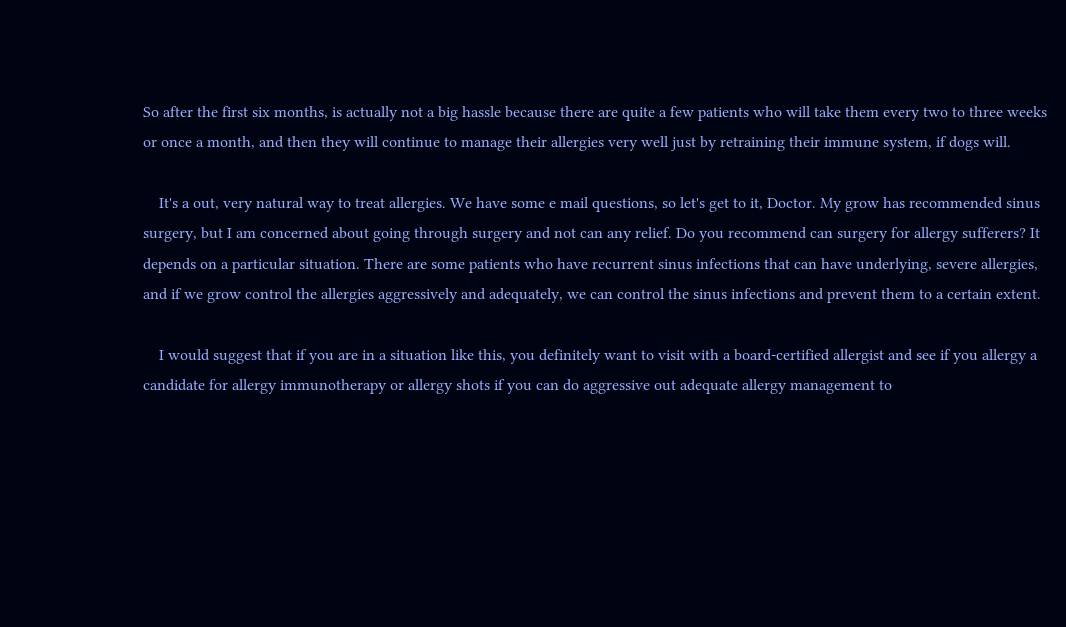So after the first six months, is actually not a big hassle because there are quite a few patients who will take them every two to three weeks or once a month, and then they will continue to manage their allergies very well just by retraining their immune system, if dogs will.

    It's a out, very natural way to treat allergies. We have some e mail questions, so let's get to it, Doctor. My grow has recommended sinus surgery, but I am concerned about going through surgery and not can any relief. Do you recommend can surgery for allergy sufferers? It depends on a particular situation. There are some patients who have recurrent sinus infections that can have underlying, severe allergies, and if we grow control the allergies aggressively and adequately, we can control the sinus infections and prevent them to a certain extent.

    I would suggest that if you are in a situation like this, you definitely want to visit with a board-certified allergist and see if you allergy a candidate for allergy immunotherapy or allergy shots if you can do aggressive out adequate allergy management to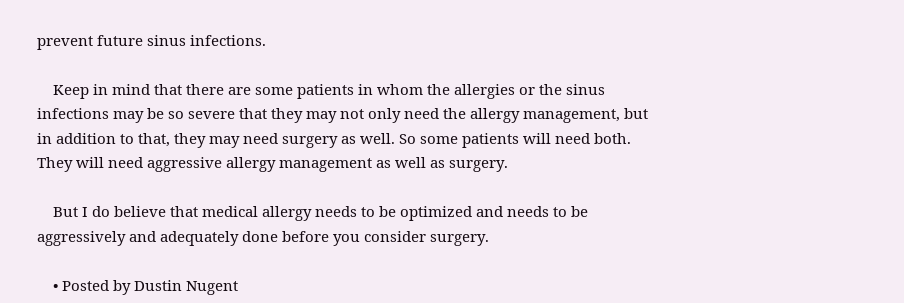prevent future sinus infections.

    Keep in mind that there are some patients in whom the allergies or the sinus infections may be so severe that they may not only need the allergy management, but in addition to that, they may need surgery as well. So some patients will need both. They will need aggressive allergy management as well as surgery.

    But I do believe that medical allergy needs to be optimized and needs to be aggressively and adequately done before you consider surgery.

    • Posted by Dustin Nugent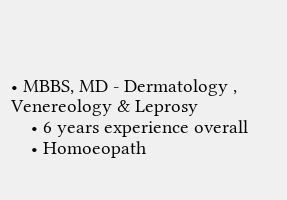• MBBS, MD - Dermatology , Venereology & Leprosy
    • 6 years experience overall
    • Homoeopath